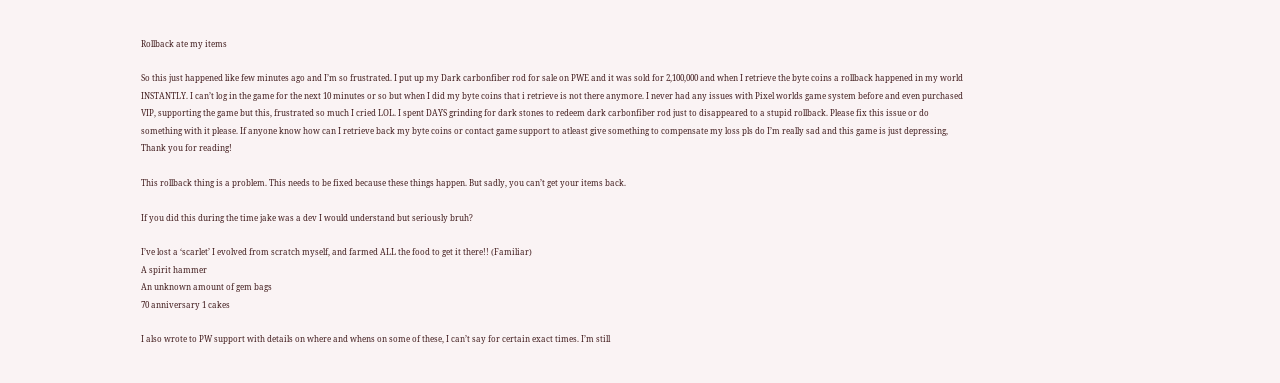Rollback ate my items

So this just happened like few minutes ago and I’m so frustrated. I put up my Dark carbonfiber rod for sale on PWE and it was sold for 2,100,000 and when I retrieve the byte coins a rollback happened in my world INSTANTLY. I can’t log in the game for the next 10 minutes or so but when I did my byte coins that i retrieve is not there anymore. I never had any issues with Pixel worlds game system before and even purchased VIP, supporting the game but this, frustrated so much I cried LOL. I spent DAYS grinding for dark stones to redeem dark carbonfiber rod just to disappeared to a stupid rollback. Please fix this issue or do something with it please. If anyone know how can I retrieve back my byte coins or contact game support to atleast give something to compensate my loss pls do I’m really sad and this game is just depressing, Thank you for reading!

This rollback thing is a problem. This needs to be fixed because these things happen. But sadly, you can’t get your items back.

If you did this during the time jake was a dev I would understand but seriously bruh?

I’ve lost a ‘scarlet’ I evolved from scratch myself, and farmed ALL the food to get it there!! (Familiar)
A spirit hammer
An unknown amount of gem bags
70 anniversary 1 cakes

I also wrote to PW support with details on where and whens on some of these, I can’t say for certain exact times. I’m still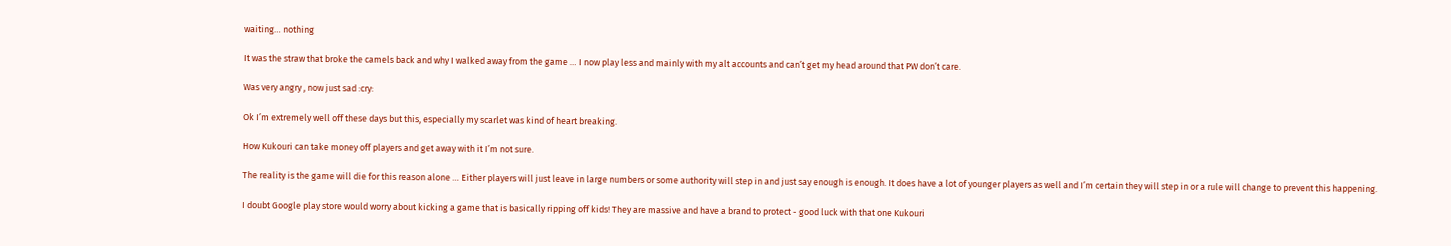waiting… nothing

It was the straw that broke the camels back and why I walked away from the game … I now play less and mainly with my alt accounts and can’t get my head around that PW don’t care.

Was very angry , now just sad :cry:

Ok I’m extremely well off these days but this, especially my scarlet was kind of heart breaking.

How Kukouri can take money off players and get away with it I’m not sure.

The reality is the game will die for this reason alone … Either players will just leave in large numbers or some authority will step in and just say enough is enough. It does have a lot of younger players as well and I’m certain they will step in or a rule will change to prevent this happening.

I doubt Google play store would worry about kicking a game that is basically ripping off kids! They are massive and have a brand to protect - good luck with that one Kukouri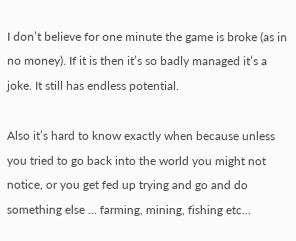I don’t believe for one minute the game is broke (as in no money). If it is then it’s so badly managed it’s a joke. It still has endless potential.

Also it’s hard to know exactly when because unless you tried to go back into the world you might not notice, or you get fed up trying and go and do something else … farming, mining, fishing etc…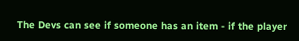The Devs can see if someone has an item - if the player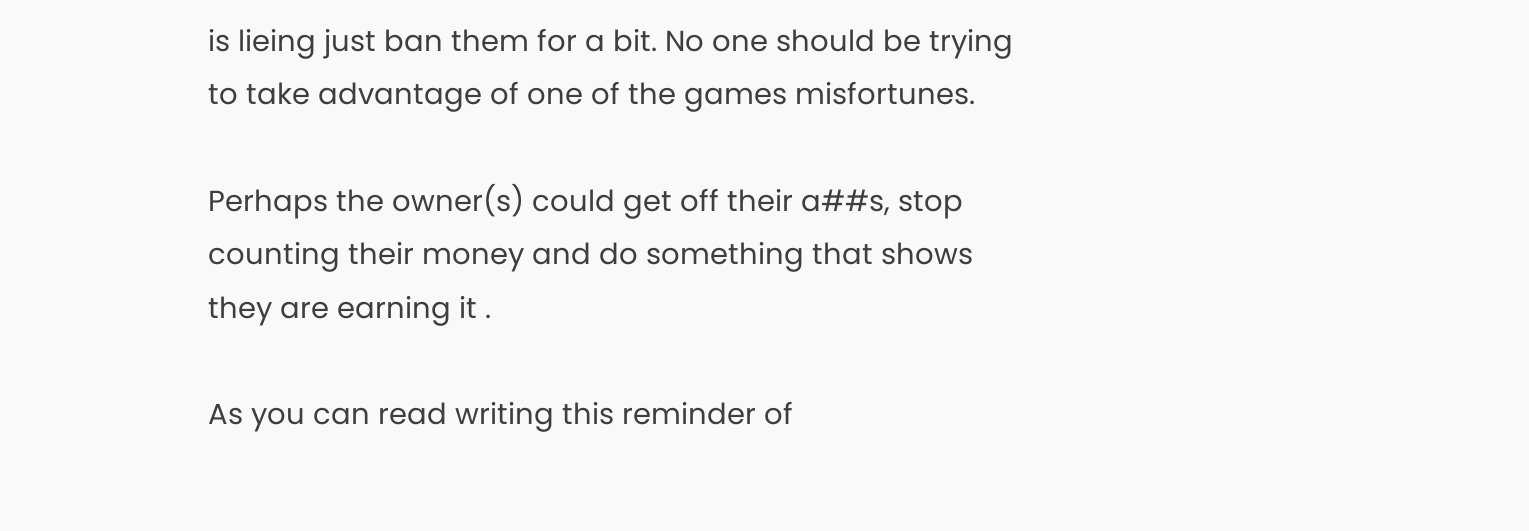is lieing just ban them for a bit. No one should be trying to take advantage of one of the games misfortunes.

Perhaps the owner(s) could get off their a##s, stop counting their money and do something that shows they are earning it .

As you can read writing this reminder of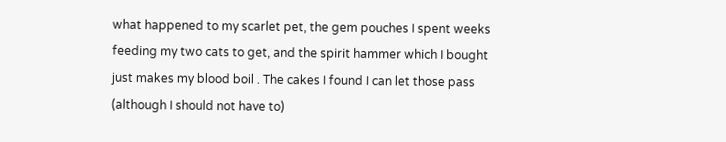what happened to my scarlet pet, the gem pouches I spent weeks feeding my two cats to get, and the spirit hammer which I bought just makes my blood boil . The cakes I found I can let those pass (although I should not have to)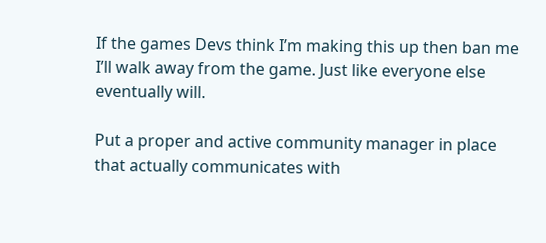If the games Devs think I’m making this up then ban me I’ll walk away from the game. Just like everyone else eventually will.

Put a proper and active community manager in place that actually communicates with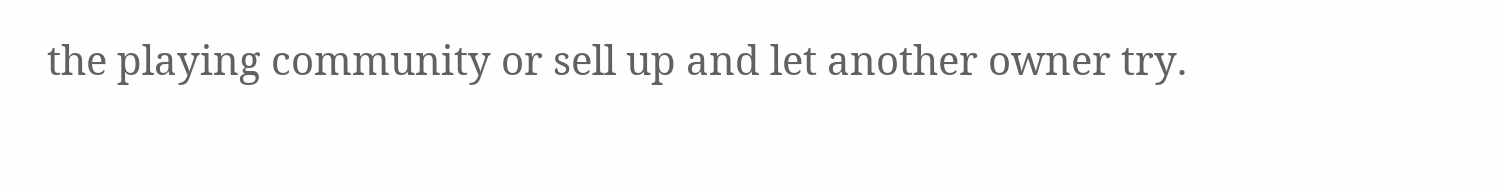the playing community or sell up and let another owner try.